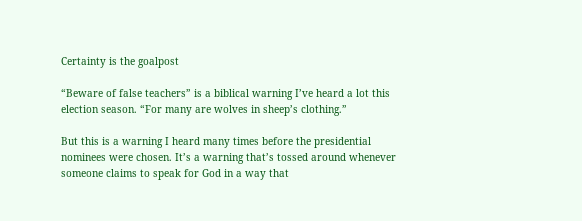Certainty is the goalpost

“Beware of false teachers” is a biblical warning I’ve heard a lot this election season. “For many are wolves in sheep’s clothing.”

But this is a warning I heard many times before the presidential nominees were chosen. It’s a warning that’s tossed around whenever someone claims to speak for God in a way that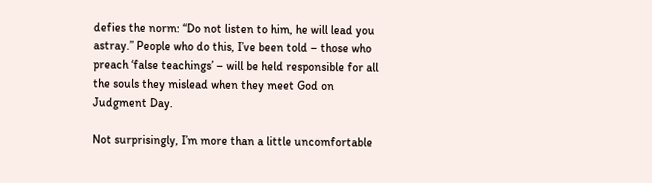defies the norm: “Do not listen to him, he will lead you astray.” People who do this, I’ve been told – those who preach ‘false teachings’ – will be held responsible for all the souls they mislead when they meet God on Judgment Day.

Not surprisingly, I’m more than a little uncomfortable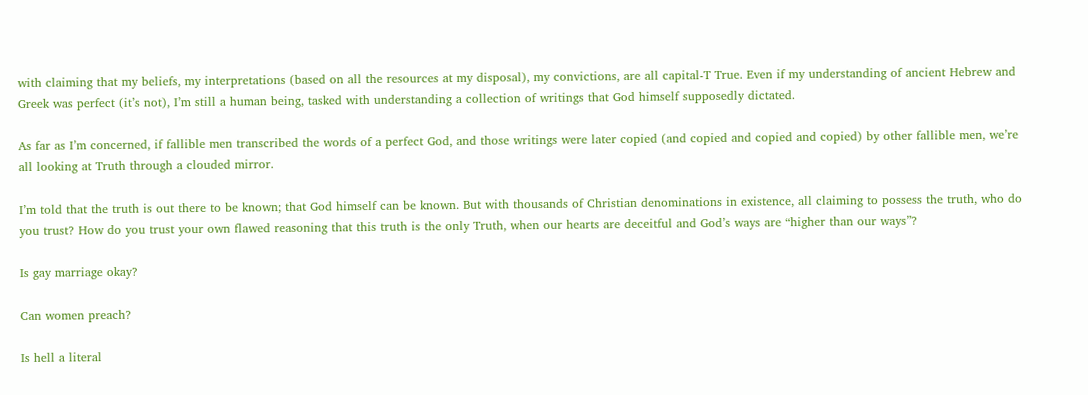with claiming that my beliefs, my interpretations (based on all the resources at my disposal), my convictions, are all capital-T True. Even if my understanding of ancient Hebrew and Greek was perfect (it’s not), I’m still a human being, tasked with understanding a collection of writings that God himself supposedly dictated.

As far as I’m concerned, if fallible men transcribed the words of a perfect God, and those writings were later copied (and copied and copied and copied) by other fallible men, we’re all looking at Truth through a clouded mirror.

I’m told that the truth is out there to be known; that God himself can be known. But with thousands of Christian denominations in existence, all claiming to possess the truth, who do you trust? How do you trust your own flawed reasoning that this truth is the only Truth, when our hearts are deceitful and God’s ways are “higher than our ways”?

Is gay marriage okay?

Can women preach?

Is hell a literal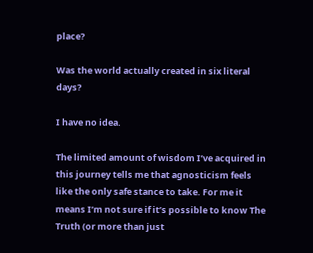place?

Was the world actually created in six literal days?

I have no idea.

The limited amount of wisdom I’ve acquired in this journey tells me that agnosticism feels like the only safe stance to take. For me it means I’m not sure if it’s possible to know The Truth (or more than just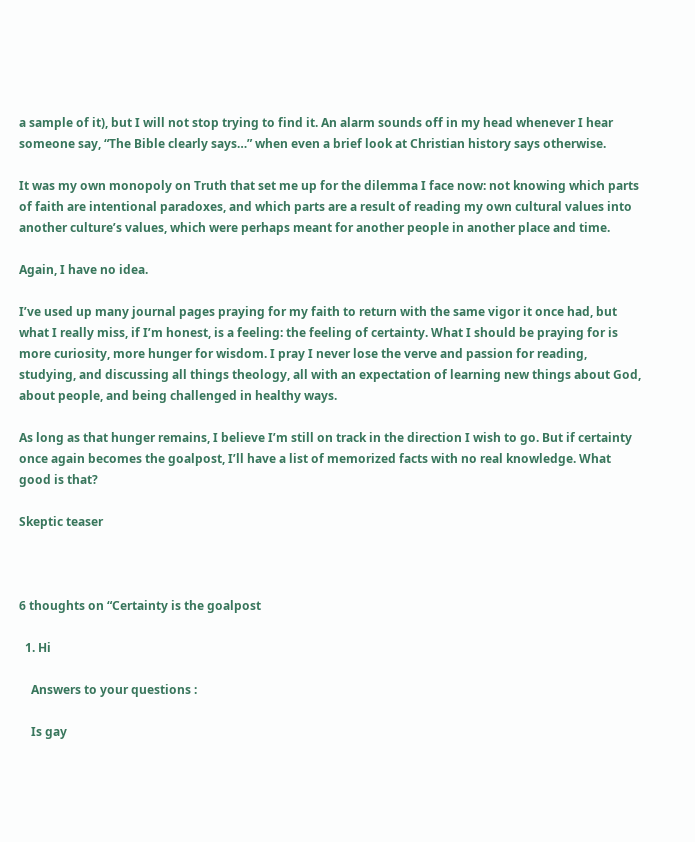a sample of it), but I will not stop trying to find it. An alarm sounds off in my head whenever I hear someone say, “The Bible clearly says…” when even a brief look at Christian history says otherwise.

It was my own monopoly on Truth that set me up for the dilemma I face now: not knowing which parts of faith are intentional paradoxes, and which parts are a result of reading my own cultural values into another culture’s values, which were perhaps meant for another people in another place and time.

Again, I have no idea.

I’ve used up many journal pages praying for my faith to return with the same vigor it once had, but what I really miss, if I’m honest, is a feeling: the feeling of certainty. What I should be praying for is more curiosity, more hunger for wisdom. I pray I never lose the verve and passion for reading, studying, and discussing all things theology, all with an expectation of learning new things about God, about people, and being challenged in healthy ways.

As long as that hunger remains, I believe I’m still on track in the direction I wish to go. But if certainty once again becomes the goalpost, I’ll have a list of memorized facts with no real knowledge. What good is that?

Skeptic teaser



6 thoughts on “Certainty is the goalpost

  1. Hi

    Answers to your questions :

    Is gay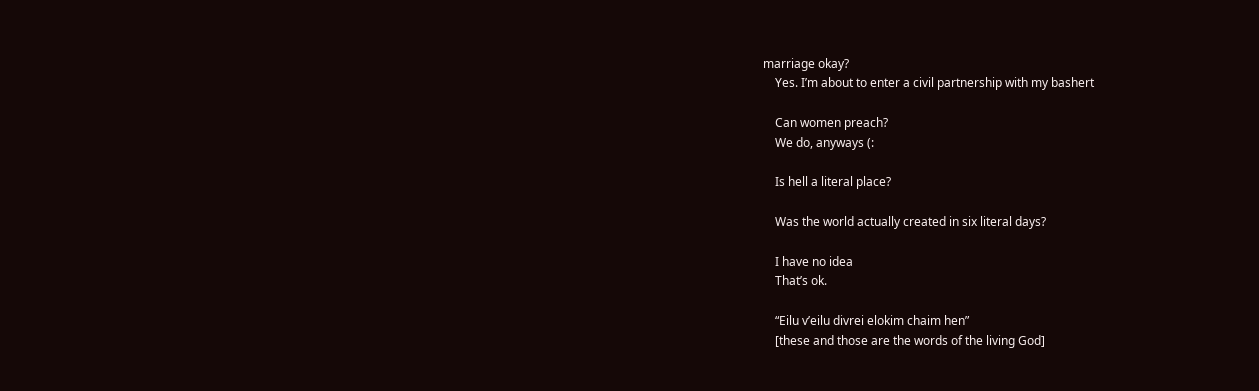marriage okay?
    Yes. I’m about to enter a civil partnership with my bashert

    Can women preach?
    We do, anyways (:

    Is hell a literal place?

    Was the world actually created in six literal days?

    I have no idea
    That’s ok.

    “Eilu v’eilu divrei elokim chaim hen”
    [these and those are the words of the living God]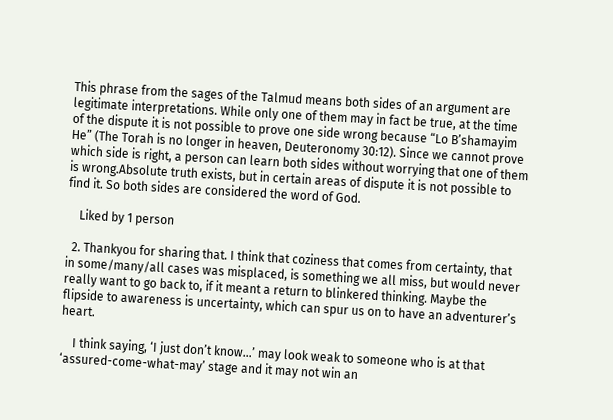This phrase from the sages of the Talmud means both sides of an argument are legitimate interpretations. While only one of them may in fact be true, at the time of the dispute it is not possible to prove one side wrong because “Lo B’shamayim He” (The Torah is no longer in heaven, Deuteronomy 30:12). Since we cannot prove which side is right, a person can learn both sides without worrying that one of them is wrong.Absolute truth exists, but in certain areas of dispute it is not possible to find it. So both sides are considered the word of God.

    Liked by 1 person

  2. Thankyou for sharing that. I think that coziness that comes from certainty, that in some/many/all cases was misplaced, is something we all miss, but would never really want to go back to, if it meant a return to blinkered thinking. Maybe the flipside to awareness is uncertainty, which can spur us on to have an adventurer’s heart.

    I think saying, ‘I just don’t know…’ may look weak to someone who is at that ‘assured-come-what-may’ stage and it may not win an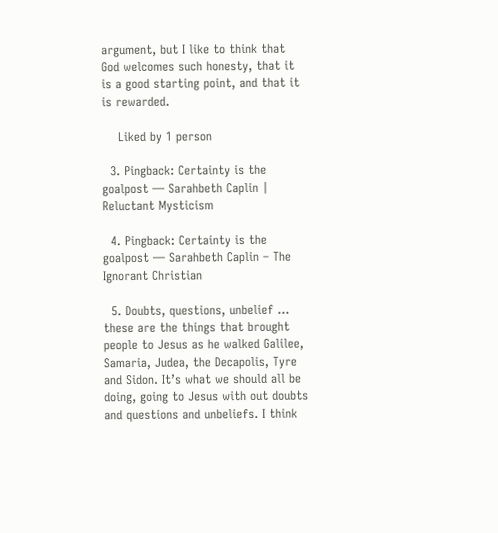argument, but I like to think that God welcomes such honesty, that it is a good starting point, and that it is rewarded.

    Liked by 1 person

  3. Pingback: Certainty is the goalpost — Sarahbeth Caplin | Reluctant Mysticism

  4. Pingback: Certainty is the goalpost — Sarahbeth Caplin – The Ignorant Christian

  5. Doubts, questions, unbelief … these are the things that brought people to Jesus as he walked Galilee, Samaria, Judea, the Decapolis, Tyre and Sidon. It’s what we should all be doing, going to Jesus with out doubts and questions and unbeliefs. I think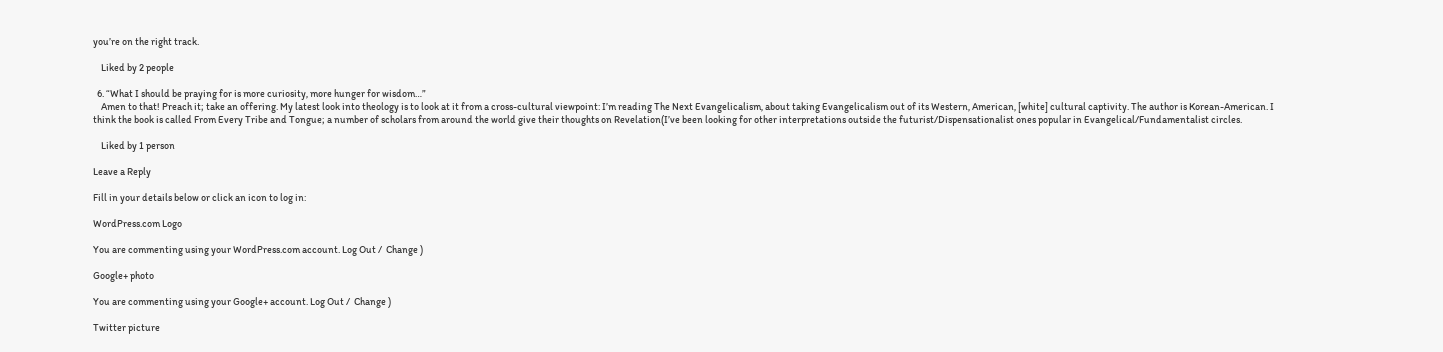you’re on the right track.

    Liked by 2 people

  6. “What I should be praying for is more curiosity, more hunger for wisdom…”
    Amen to that! Preach it; take an offering. My latest look into theology is to look at it from a cross-cultural viewpoint: I’m reading The Next Evangelicalism, about taking Evangelicalism out of its Western, American, [white] cultural captivity. The author is Korean-American. I think the book is called From Every Tribe and Tongue; a number of scholars from around the world give their thoughts on Revelation(I’ve been looking for other interpretations outside the futurist/Dispensationalist ones popular in Evangelical/Fundamentalist circles.

    Liked by 1 person

Leave a Reply

Fill in your details below or click an icon to log in:

WordPress.com Logo

You are commenting using your WordPress.com account. Log Out /  Change )

Google+ photo

You are commenting using your Google+ account. Log Out /  Change )

Twitter picture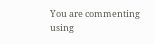You are commenting using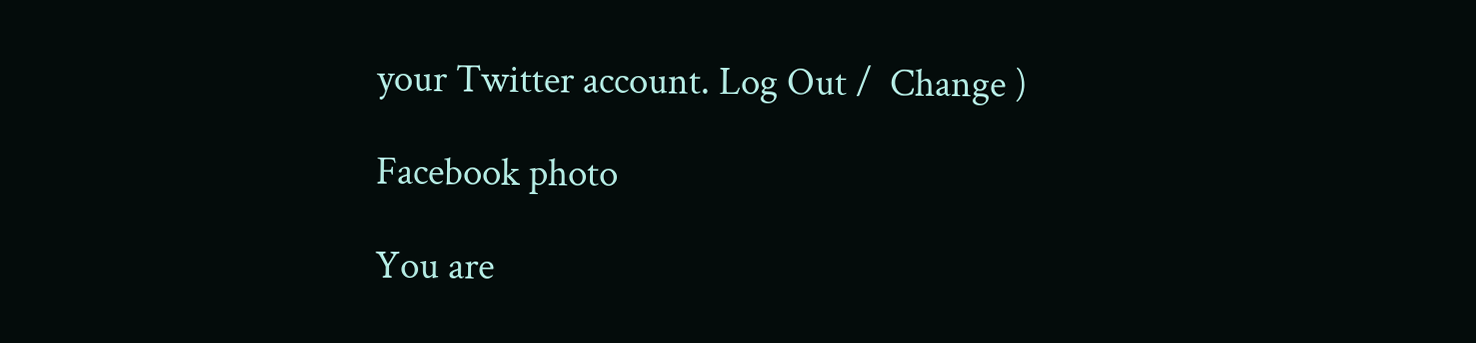your Twitter account. Log Out /  Change )

Facebook photo

You are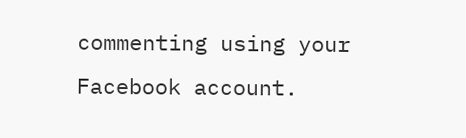commenting using your Facebook account.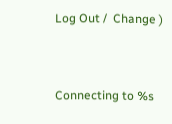Log Out /  Change )


Connecting to %s